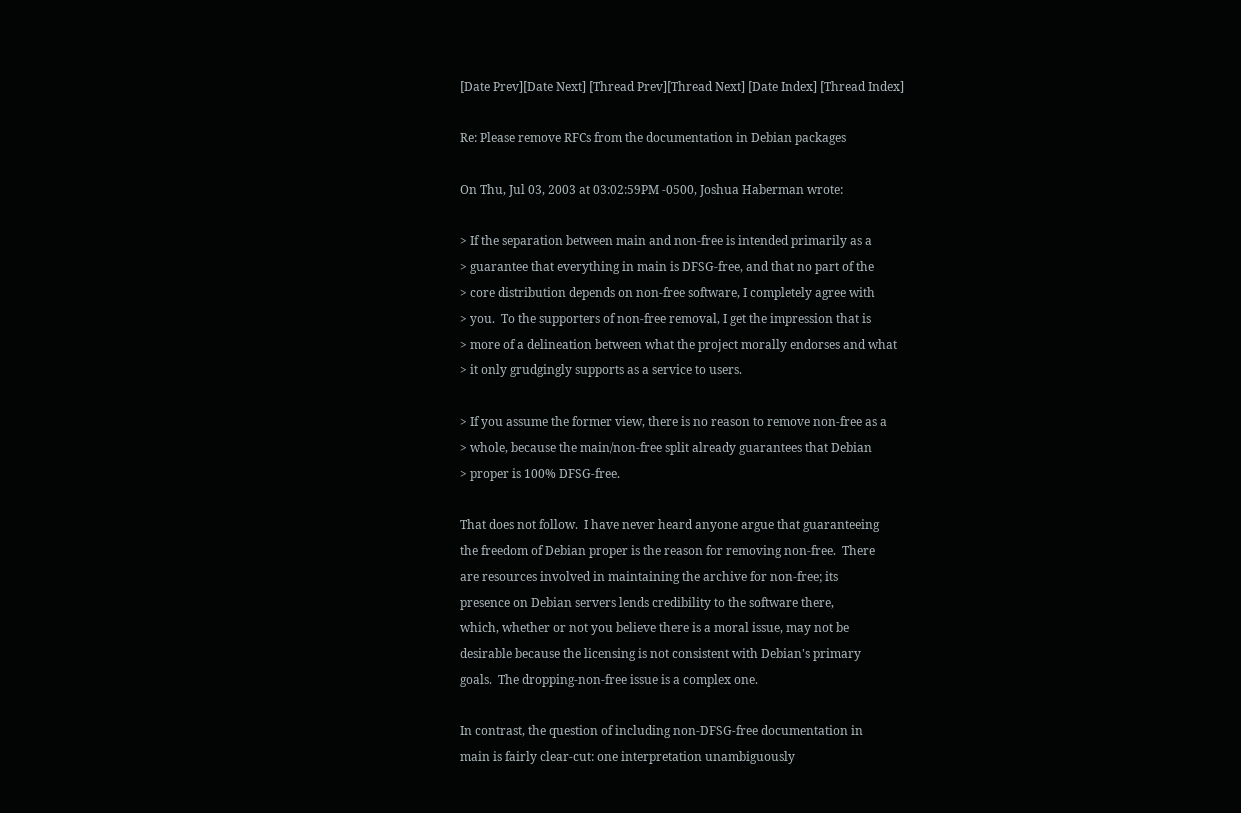[Date Prev][Date Next] [Thread Prev][Thread Next] [Date Index] [Thread Index]

Re: Please remove RFCs from the documentation in Debian packages

On Thu, Jul 03, 2003 at 03:02:59PM -0500, Joshua Haberman wrote:

> If the separation between main and non-free is intended primarily as a
> guarantee that everything in main is DFSG-free, and that no part of the
> core distribution depends on non-free software, I completely agree with
> you.  To the supporters of non-free removal, I get the impression that is
> more of a delineation between what the project morally endorses and what
> it only grudgingly supports as a service to users.

> If you assume the former view, there is no reason to remove non-free as a
> whole, because the main/non-free split already guarantees that Debian
> proper is 100% DFSG-free.

That does not follow.  I have never heard anyone argue that guaranteeing
the freedom of Debian proper is the reason for removing non-free.  There
are resources involved in maintaining the archive for non-free; its
presence on Debian servers lends credibility to the software there,
which, whether or not you believe there is a moral issue, may not be
desirable because the licensing is not consistent with Debian's primary
goals.  The dropping-non-free issue is a complex one.

In contrast, the question of including non-DFSG-free documentation in
main is fairly clear-cut: one interpretation unambiguously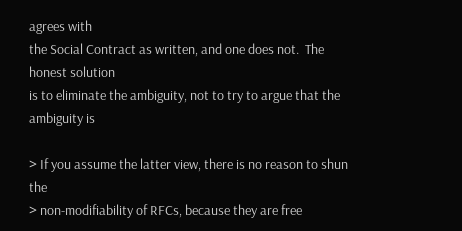agrees with
the Social Contract as written, and one does not.  The honest solution
is to eliminate the ambiguity, not to try to argue that the ambiguity is

> If you assume the latter view, there is no reason to shun the
> non-modifiability of RFCs, because they are free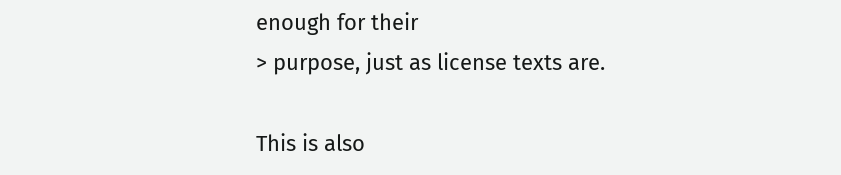enough for their
> purpose, just as license texts are.

This is also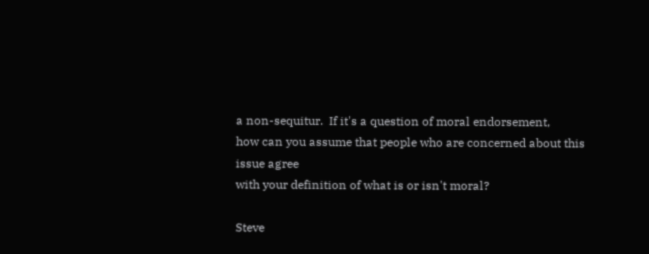a non-sequitur.  If it's a question of moral endorsement,
how can you assume that people who are concerned about this issue agree
with your definition of what is or isn't moral?

Steve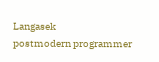Langasek
postmodern programmer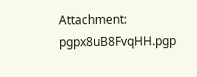Attachment: pgpx8uB8FvqHH.pgp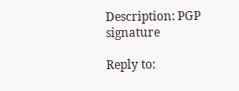Description: PGP signature

Reply to: